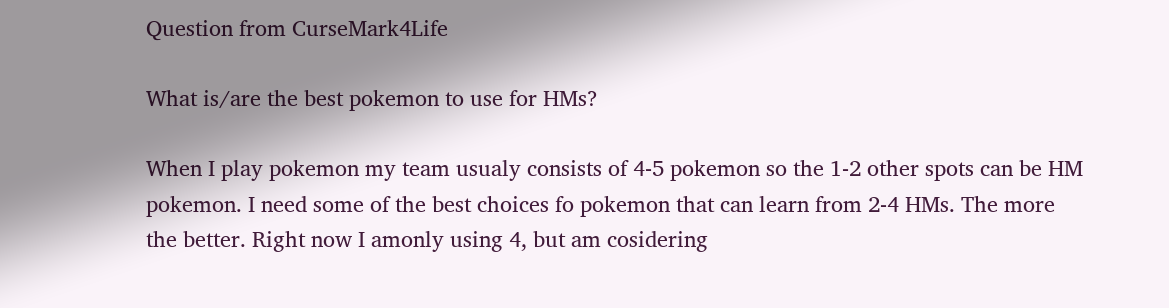Question from CurseMark4Life

What is/are the best pokemon to use for HMs?

When I play pokemon my team usualy consists of 4-5 pokemon so the 1-2 other spots can be HM pokemon. I need some of the best choices fo pokemon that can learn from 2-4 HMs. The more the better. Right now I amonly using 4, but am cosidering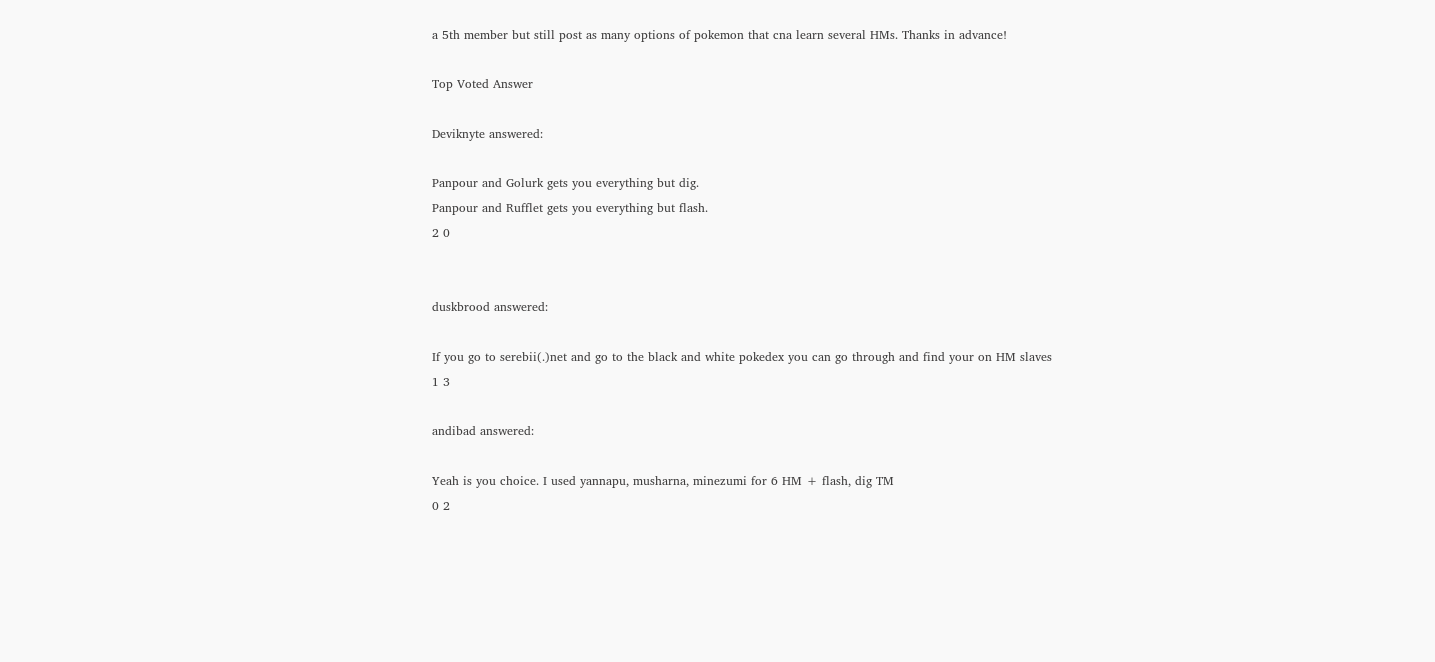a 5th member but still post as many options of pokemon that cna learn several HMs. Thanks in advance!

Top Voted Answer

Deviknyte answered:

Panpour and Golurk gets you everything but dig.
Panpour and Rufflet gets you everything but flash.
2 0


duskbrood answered:

If you go to serebii(.)net and go to the black and white pokedex you can go through and find your on HM slaves
1 3

andibad answered:

Yeah is you choice. I used yannapu, musharna, minezumi for 6 HM + flash, dig TM
0 2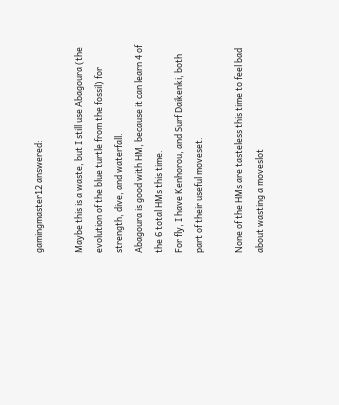gamingmaster12 answered:

Maybe this is a waste, but I still use Abagoura (the evolution of the blue turtle from the fossil) for strength, dive, and waterfall.
Abagoura is good with HM, because it can learn 4 of the 6 total HMs this time.
For fly, I have Kenhorou, and Surf Daikenki, both part of their useful moveset.

None of the HMs are tasteless this time to feel bad about wasting a moveslot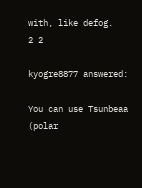with, like defog.
2 2

kyogre8877 answered:

You can use Tsunbeaa (polar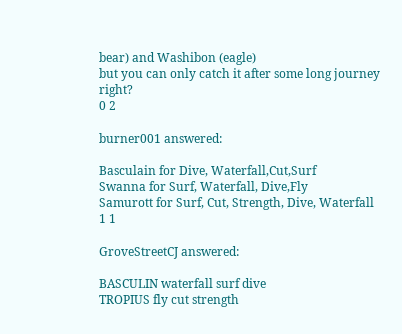bear) and Washibon (eagle)
but you can only catch it after some long journey right?
0 2

burner001 answered:

Basculain for Dive, Waterfall,Cut,Surf
Swanna for Surf, Waterfall, Dive,Fly
Samurott for Surf, Cut, Strength, Dive, Waterfall
1 1

GroveStreetCJ answered:

BASCULIN waterfall surf dive
TROPIUS fly cut strength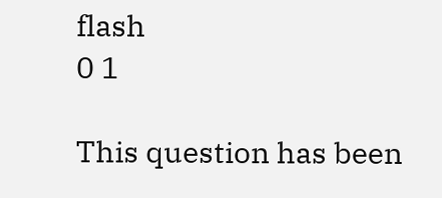flash
0 1

This question has been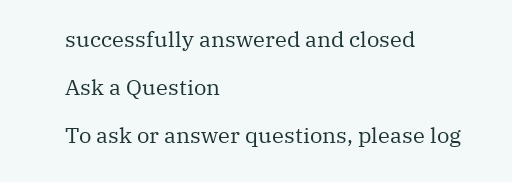successfully answered and closed

Ask a Question

To ask or answer questions, please log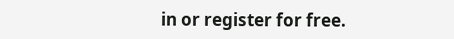in or register for free.